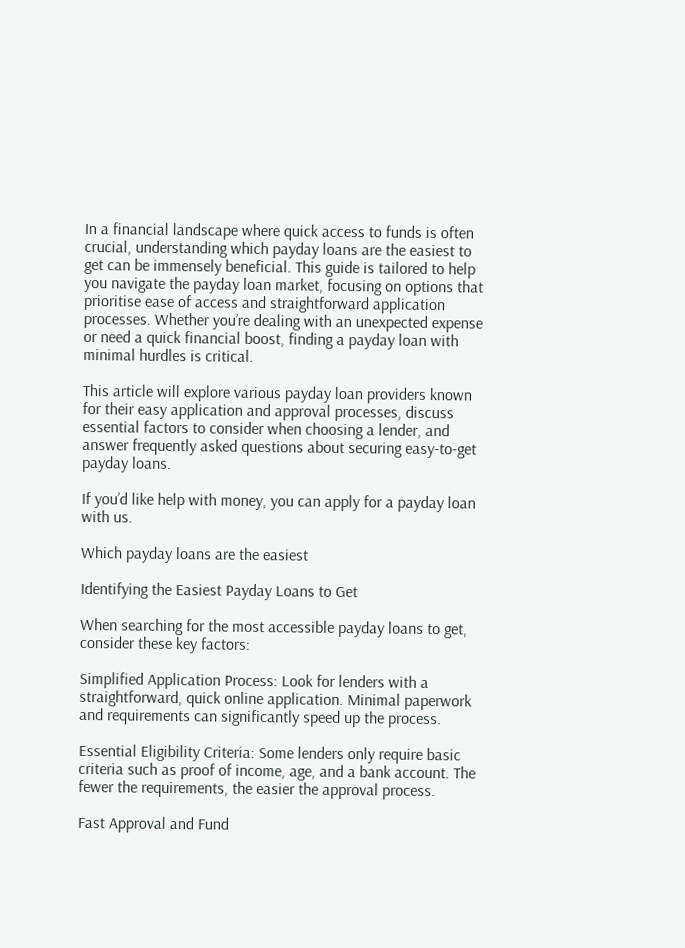In a financial landscape where quick access to funds is often crucial, understanding which payday loans are the easiest to get can be immensely beneficial. This guide is tailored to help you navigate the payday loan market, focusing on options that prioritise ease of access and straightforward application processes. Whether you’re dealing with an unexpected expense or need a quick financial boost, finding a payday loan with minimal hurdles is critical.

This article will explore various payday loan providers known for their easy application and approval processes, discuss essential factors to consider when choosing a lender, and answer frequently asked questions about securing easy-to-get payday loans.

If you’d like help with money, you can apply for a payday loan with us.

Which payday loans are the easiest

Identifying the Easiest Payday Loans to Get

When searching for the most accessible payday loans to get, consider these key factors:

Simplified Application Process: Look for lenders with a straightforward, quick online application. Minimal paperwork and requirements can significantly speed up the process.

Essential Eligibility Criteria: Some lenders only require basic criteria such as proof of income, age, and a bank account. The fewer the requirements, the easier the approval process.

Fast Approval and Fund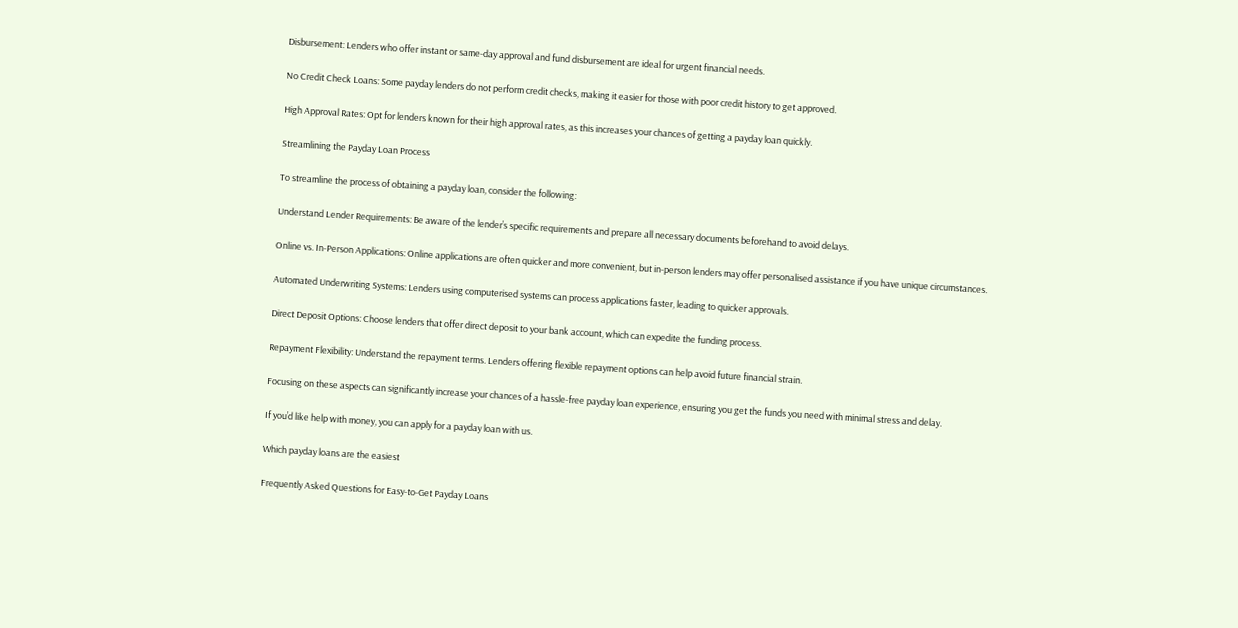Disbursement: Lenders who offer instant or same-day approval and fund disbursement are ideal for urgent financial needs.

No Credit Check Loans: Some payday lenders do not perform credit checks, making it easier for those with poor credit history to get approved.

High Approval Rates: Opt for lenders known for their high approval rates, as this increases your chances of getting a payday loan quickly.

Streamlining the Payday Loan Process

To streamline the process of obtaining a payday loan, consider the following:

Understand Lender Requirements: Be aware of the lender’s specific requirements and prepare all necessary documents beforehand to avoid delays.

Online vs. In-Person Applications: Online applications are often quicker and more convenient, but in-person lenders may offer personalised assistance if you have unique circumstances.

Automated Underwriting Systems: Lenders using computerised systems can process applications faster, leading to quicker approvals.

Direct Deposit Options: Choose lenders that offer direct deposit to your bank account, which can expedite the funding process.

Repayment Flexibility: Understand the repayment terms. Lenders offering flexible repayment options can help avoid future financial strain.

Focusing on these aspects can significantly increase your chances of a hassle-free payday loan experience, ensuring you get the funds you need with minimal stress and delay.

If you’d like help with money, you can apply for a payday loan with us.

Which payday loans are the easiest

Frequently Asked Questions for Easy-to-Get Payday Loans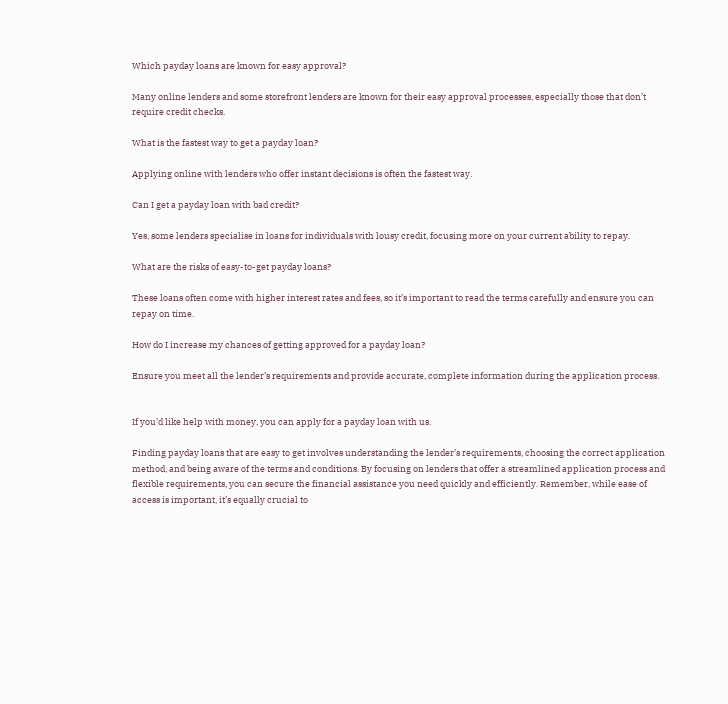Which payday loans are known for easy approval?

Many online lenders and some storefront lenders are known for their easy approval processes, especially those that don’t require credit checks.

What is the fastest way to get a payday loan?

Applying online with lenders who offer instant decisions is often the fastest way.

Can I get a payday loan with bad credit?

Yes, some lenders specialise in loans for individuals with lousy credit, focusing more on your current ability to repay.

What are the risks of easy-to-get payday loans?

These loans often come with higher interest rates and fees, so it’s important to read the terms carefully and ensure you can repay on time.

How do I increase my chances of getting approved for a payday loan?

Ensure you meet all the lender’s requirements and provide accurate, complete information during the application process.


If you’d like help with money, you can apply for a payday loan with us.

Finding payday loans that are easy to get involves understanding the lender’s requirements, choosing the correct application method, and being aware of the terms and conditions. By focusing on lenders that offer a streamlined application process and flexible requirements, you can secure the financial assistance you need quickly and efficiently. Remember, while ease of access is important, it’s equally crucial to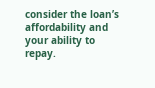consider the loan’s affordability and your ability to repay.